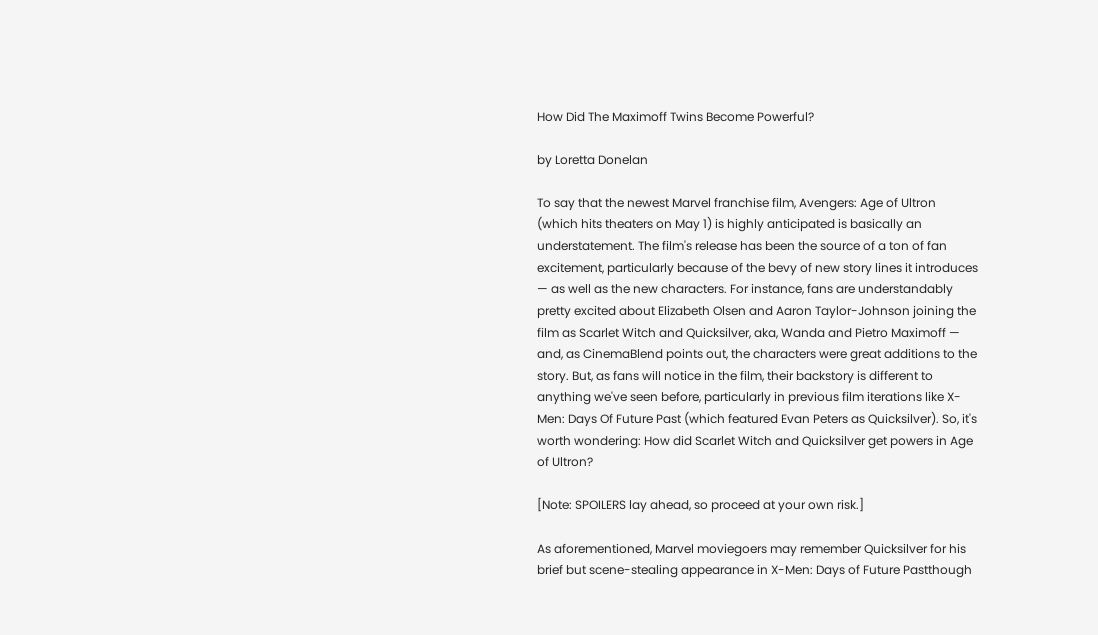How Did The Maximoff Twins Become Powerful?

by Loretta Donelan

To say that the newest Marvel franchise film, Avengers: Age of Ultron (which hits theaters on May 1) is highly anticipated is basically an understatement. The film's release has been the source of a ton of fan excitement, particularly because of the bevy of new story lines it introduces — as well as the new characters. For instance, fans are understandably pretty excited about Elizabeth Olsen and Aaron Taylor-Johnson joining the film as Scarlet Witch and Quicksilver, aka, Wanda and Pietro Maximoff — and, as CinemaBlend points out, the characters were great additions to the story. But, as fans will notice in the film, their backstory is different to anything we've seen before, particularly in previous film iterations like X-Men: Days Of Future Past (which featured Evan Peters as Quicksilver). So, it's worth wondering: How did Scarlet Witch and Quicksilver get powers in Age of Ultron?

[Note: SPOILERS lay ahead, so proceed at your own risk.]

As aforementioned, Marvel moviegoers may remember Quicksilver for his brief but scene-stealing appearance in X-Men: Days of Future Pastthough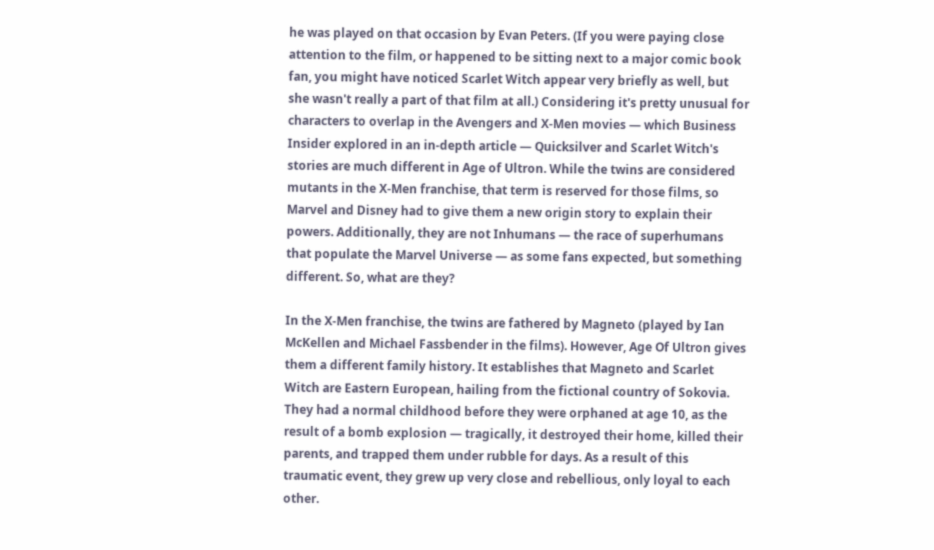he was played on that occasion by Evan Peters. (If you were paying close attention to the film, or happened to be sitting next to a major comic book fan, you might have noticed Scarlet Witch appear very briefly as well, but she wasn't really a part of that film at all.) Considering it's pretty unusual for characters to overlap in the Avengers and X-Men movies — which Business Insider explored in an in-depth article — Quicksilver and Scarlet Witch's stories are much different in Age of Ultron. While the twins are considered mutants in the X-Men franchise, that term is reserved for those films, so Marvel and Disney had to give them a new origin story to explain their powers. Additionally, they are not Inhumans — the race of superhumans that populate the Marvel Universe — as some fans expected, but something different. So, what are they?

In the X-Men franchise, the twins are fathered by Magneto (played by Ian McKellen and Michael Fassbender in the films). However, Age Of Ultron gives them a different family history. It establishes that Magneto and Scarlet Witch are Eastern European, hailing from the fictional country of Sokovia. They had a normal childhood before they were orphaned at age 10, as the result of a bomb explosion — tragically, it destroyed their home, killed their parents, and trapped them under rubble for days. As a result of this traumatic event, they grew up very close and rebellious, only loyal to each other.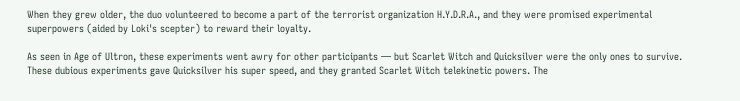When they grew older, the duo volunteered to become a part of the terrorist organization H.Y.D.R.A., and they were promised experimental superpowers (aided by Loki's scepter) to reward their loyalty.

As seen in Age of Ultron, these experiments went awry for other participants — but Scarlet Witch and Quicksilver were the only ones to survive. These dubious experiments gave Quicksilver his super speed, and they granted Scarlet Witch telekinetic powers. The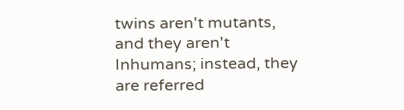twins aren't mutants, and they aren't Inhumans; instead, they are referred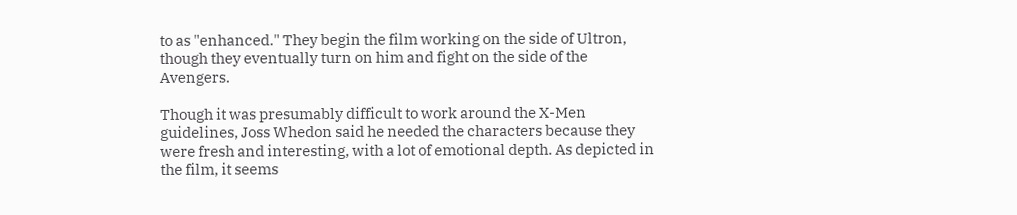to as "enhanced." They begin the film working on the side of Ultron, though they eventually turn on him and fight on the side of the Avengers.

Though it was presumably difficult to work around the X-Men guidelines, Joss Whedon said he needed the characters because they were fresh and interesting, with a lot of emotional depth. As depicted in the film, it seems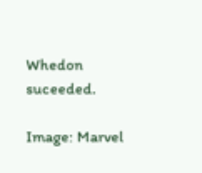Whedon suceeded.

Image: Marvel